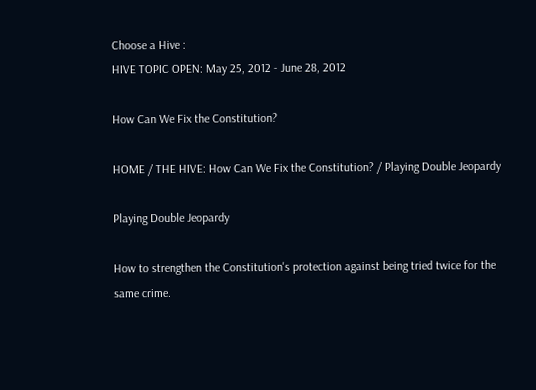Choose a Hive :
HIVE TOPIC OPEN: May 25, 2012 - June 28, 2012

How Can We Fix the Constitution?

HOME / THE HIVE: How Can We Fix the Constitution? / Playing Double Jeopardy

Playing Double Jeopardy

How to strengthen the Constitution's protection against being tried twice for the same crime.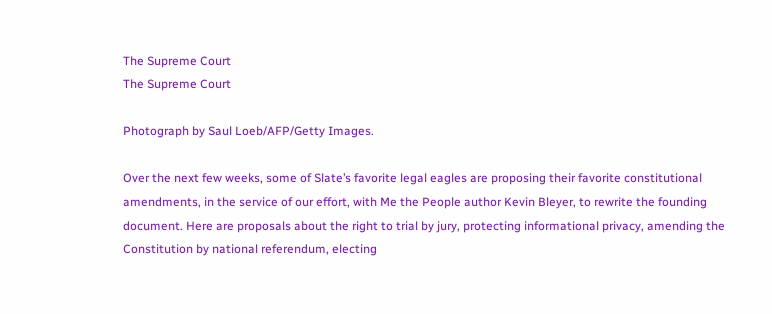The Supreme Court
The Supreme Court

Photograph by Saul Loeb/AFP/Getty Images.

Over the next few weeks, some of Slate’s favorite legal eagles are proposing their favorite constitutional amendments, in the service of our effort, with Me the People author Kevin Bleyer, to rewrite the founding document. Here are proposals about the right to trial by jury, protecting informational privacy, amending the Constitution by national referendum, electing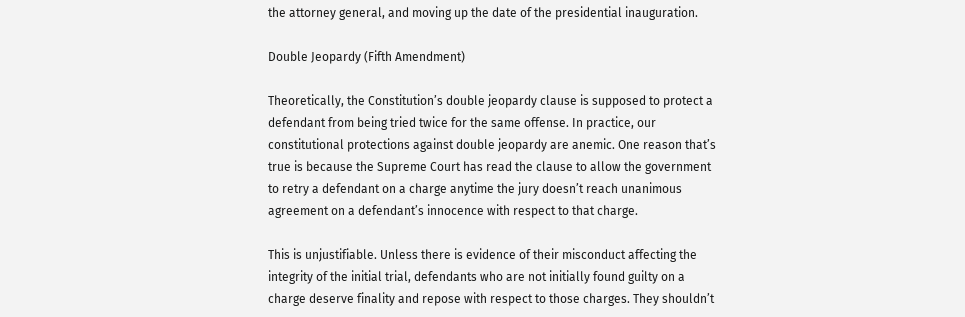the attorney general, and moving up the date of the presidential inauguration.

Double Jeopardy (Fifth Amendment)

Theoretically, the Constitution’s double jeopardy clause is supposed to protect a defendant from being tried twice for the same offense. In practice, our constitutional protections against double jeopardy are anemic. One reason that’s true is because the Supreme Court has read the clause to allow the government to retry a defendant on a charge anytime the jury doesn’t reach unanimous agreement on a defendant’s innocence with respect to that charge.

This is unjustifiable. Unless there is evidence of their misconduct affecting the integrity of the initial trial, defendants who are not initially found guilty on a charge deserve finality and repose with respect to those charges. They shouldn’t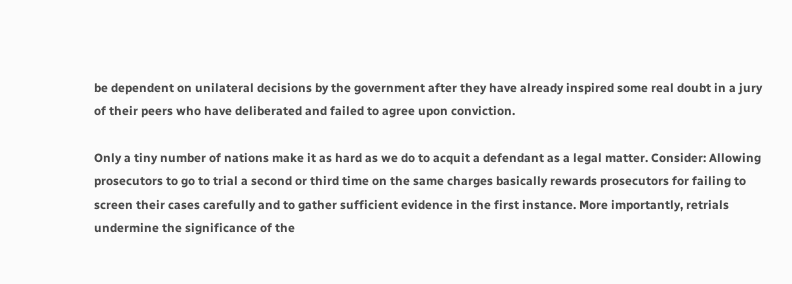be dependent on unilateral decisions by the government after they have already inspired some real doubt in a jury of their peers who have deliberated and failed to agree upon conviction.

Only a tiny number of nations make it as hard as we do to acquit a defendant as a legal matter. Consider: Allowing prosecutors to go to trial a second or third time on the same charges basically rewards prosecutors for failing to screen their cases carefully and to gather sufficient evidence in the first instance. More importantly, retrials undermine the significance of the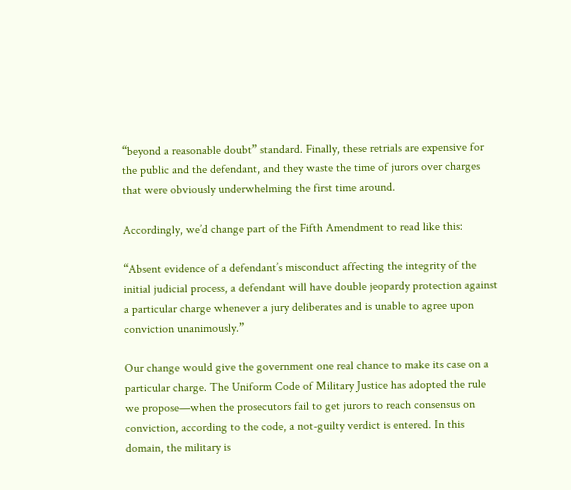“beyond a reasonable doubt” standard. Finally, these retrials are expensive for the public and the defendant, and they waste the time of jurors over charges that were obviously underwhelming the first time around.

Accordingly, we’d change part of the Fifth Amendment to read like this:

“Absent evidence of a defendant’s misconduct affecting the integrity of the initial judicial process, a defendant will have double jeopardy protection against a particular charge whenever a jury deliberates and is unable to agree upon conviction unanimously.”

Our change would give the government one real chance to make its case on a particular charge. The Uniform Code of Military Justice has adopted the rule we propose—when the prosecutors fail to get jurors to reach consensus on conviction, according to the code, a not-guilty verdict is entered. In this domain, the military is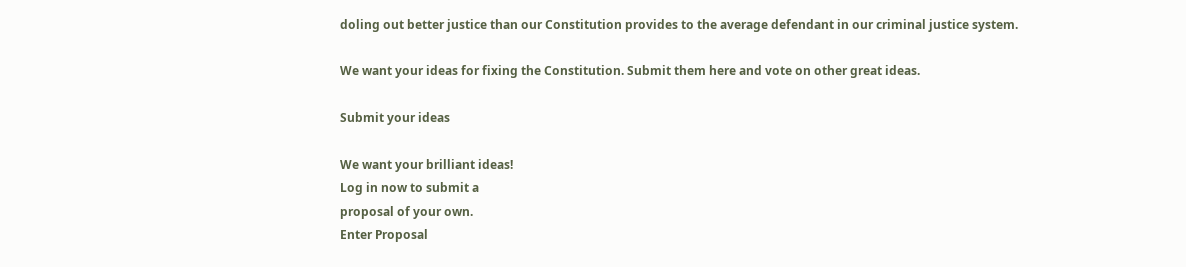doling out better justice than our Constitution provides to the average defendant in our criminal justice system.

We want your ideas for fixing the Constitution. Submit them here and vote on other great ideas.

Submit your ideas

We want your brilliant ideas!
Log in now to submit a
proposal of your own.
Enter Proposal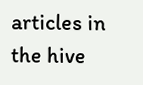articles in the hive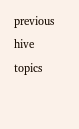previous hive topics